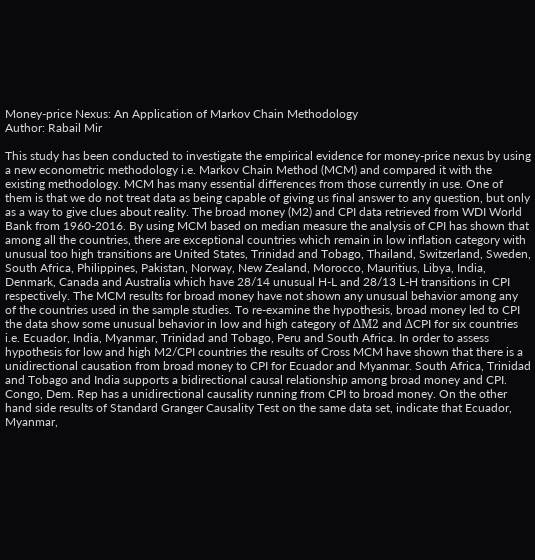Money-price Nexus: An Application of Markov Chain Methodology
Author: Rabail Mir

This study has been conducted to investigate the empirical evidence for money-price nexus by using a new econometric methodology i.e. Markov Chain Method (MCM) and compared it with the existing methodology. MCM has many essential differences from those currently in use. One of them is that we do not treat data as being capable of giving us final answer to any question, but only as a way to give clues about reality. The broad money (M2) and CPI data retrieved from WDI World Bank from 1960-2016. By using MCM based on median measure the analysis of CPI has shown that among all the countries, there are exceptional countries which remain in low inflation category with unusual too high transitions are United States, Trinidad and Tobago, Thailand, Switzerland, Sweden, South Africa, Philippines, Pakistan, Norway, New Zealand, Morocco, Mauritius, Libya, India, Denmark, Canada and Australia which have 28/14 unusual H-L and 28/13 L-H transitions in CPI respectively. The MCM results for broad money have not shown any unusual behavior among any of the countries used in the sample studies. To re-examine the hypothesis, broad money led to CPI the data show some unusual behavior in low and high category of ΔM2 and ΔCPI for six countries i.e. Ecuador, India, Myanmar, Trinidad and Tobago, Peru and South Africa. In order to assess hypothesis for low and high M2/CPI countries the results of Cross MCM have shown that there is a unidirectional causation from broad money to CPI for Ecuador and Myanmar. South Africa, Trinidad and Tobago and India supports a bidirectional causal relationship among broad money and CPI. Congo, Dem. Rep has a unidirectional causality running from CPI to broad money. On the other hand side results of Standard Granger Causality Test on the same data set, indicate that Ecuador, Myanmar,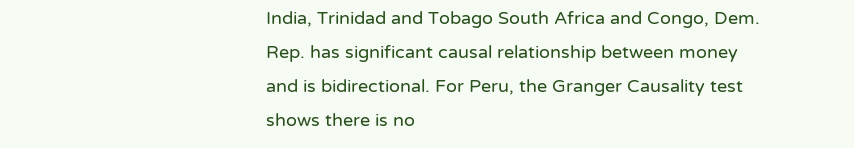India, Trinidad and Tobago South Africa and Congo, Dem. Rep. has significant causal relationship between money and is bidirectional. For Peru, the Granger Causality test shows there is no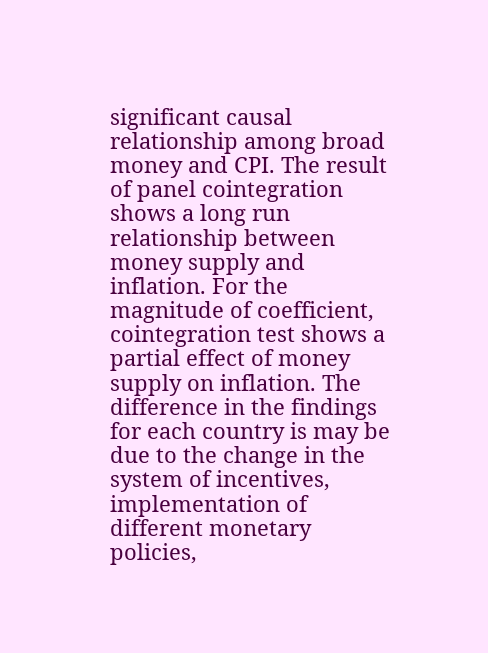significant causal relationship among broad money and CPI. The result of panel cointegration shows a long run relationship between money supply and inflation. For the magnitude of coefficient, cointegration test shows a partial effect of money supply on inflation. The difference in the findings for each country is may be due to the change in the system of incentives, implementation of different monetary policies,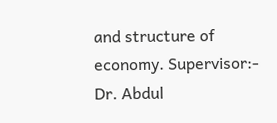and structure of economy. Supervisor:- Dr. Abdul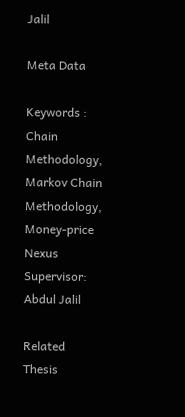Jalil

Meta Data

Keywords : Chain Methodology, Markov Chain Methodology, Money-price Nexus
Supervisor: Abdul Jalil

Related Thesis